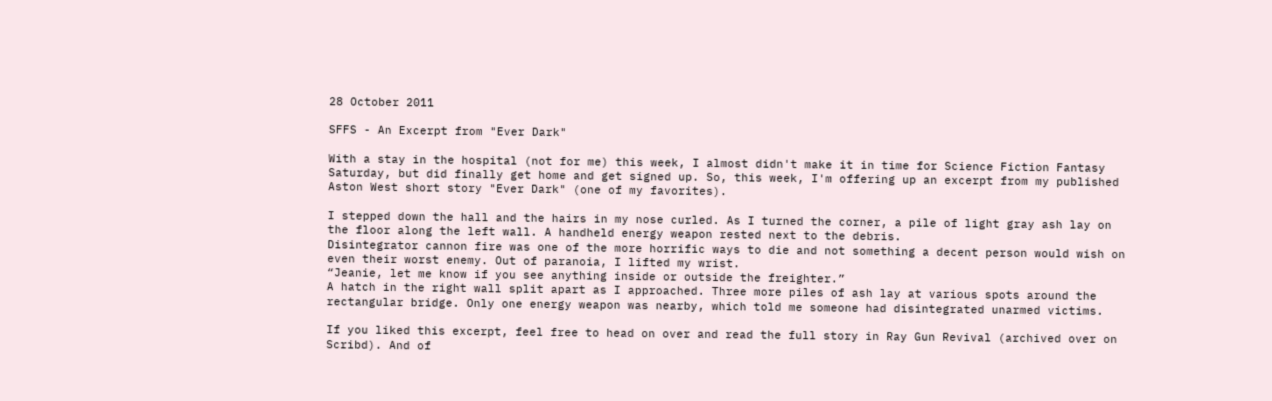28 October 2011

SFFS - An Excerpt from "Ever Dark"

With a stay in the hospital (not for me) this week, I almost didn't make it in time for Science Fiction Fantasy Saturday, but did finally get home and get signed up. So, this week, I'm offering up an excerpt from my published Aston West short story "Ever Dark" (one of my favorites).

I stepped down the hall and the hairs in my nose curled. As I turned the corner, a pile of light gray ash lay on the floor along the left wall. A handheld energy weapon rested next to the debris.
Disintegrator cannon fire was one of the more horrific ways to die and not something a decent person would wish on even their worst enemy. Out of paranoia, I lifted my wrist.
“Jeanie, let me know if you see anything inside or outside the freighter.”
A hatch in the right wall split apart as I approached. Three more piles of ash lay at various spots around the rectangular bridge. Only one energy weapon was nearby, which told me someone had disintegrated unarmed victims.

If you liked this excerpt, feel free to head on over and read the full story in Ray Gun Revival (archived over on Scribd). And of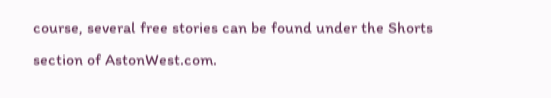course, several free stories can be found under the Shorts section of AstonWest.com.